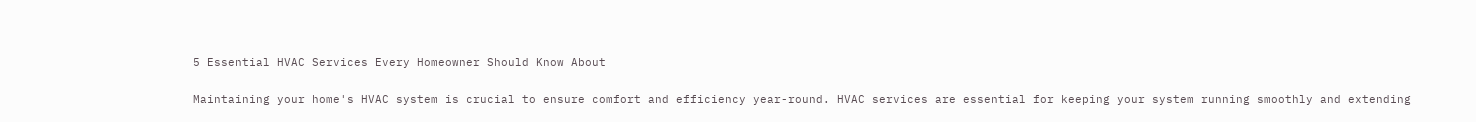5 Essential HVAC Services Every Homeowner Should Know About

Maintaining your home's HVAC system is crucial to ensure comfort and efficiency year-round. HVAC services are essential for keeping your system running smoothly and extending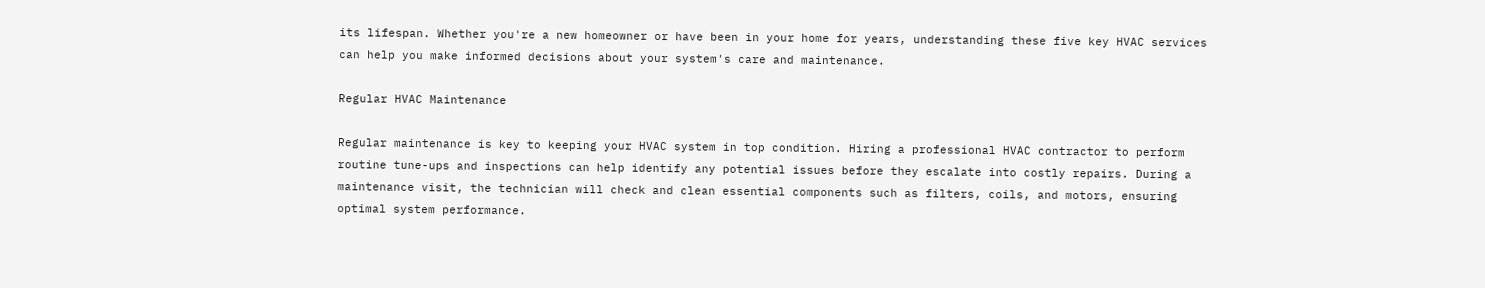its lifespan. Whether you're a new homeowner or have been in your home for years, understanding these five key HVAC services can help you make informed decisions about your system's care and maintenance.

Regular HVAC Maintenance

Regular maintenance is key to keeping your HVAC system in top condition. Hiring a professional HVAC contractor to perform routine tune-ups and inspections can help identify any potential issues before they escalate into costly repairs. During a maintenance visit, the technician will check and clean essential components such as filters, coils, and motors, ensuring optimal system performance.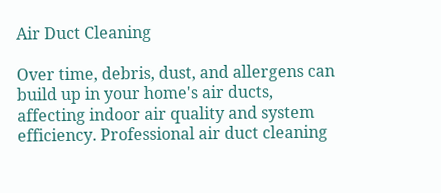Air Duct Cleaning

Over time, debris, dust, and allergens can build up in your home's air ducts, affecting indoor air quality and system efficiency. Professional air duct cleaning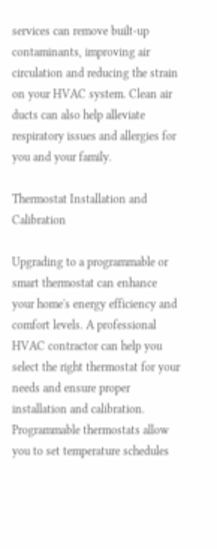services can remove built-up contaminants, improving air circulation and reducing the strain on your HVAC system. Clean air ducts can also help alleviate respiratory issues and allergies for you and your family.

Thermostat Installation and Calibration

Upgrading to a programmable or smart thermostat can enhance your home's energy efficiency and comfort levels. A professional HVAC contractor can help you select the right thermostat for your needs and ensure proper installation and calibration. Programmable thermostats allow you to set temperature schedules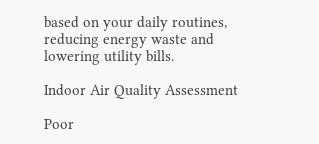based on your daily routines, reducing energy waste and lowering utility bills.

Indoor Air Quality Assessment

Poor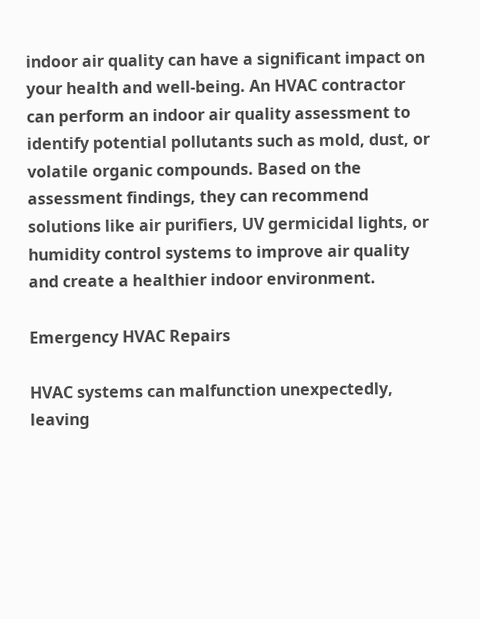indoor air quality can have a significant impact on your health and well-being. An HVAC contractor can perform an indoor air quality assessment to identify potential pollutants such as mold, dust, or volatile organic compounds. Based on the assessment findings, they can recommend solutions like air purifiers, UV germicidal lights, or humidity control systems to improve air quality and create a healthier indoor environment.

Emergency HVAC Repairs

HVAC systems can malfunction unexpectedly, leaving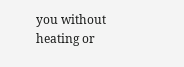you without heating or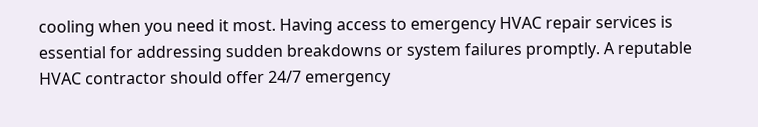cooling when you need it most. Having access to emergency HVAC repair services is essential for addressing sudden breakdowns or system failures promptly. A reputable HVAC contractor should offer 24/7 emergency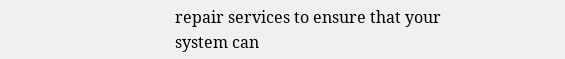repair services to ensure that your system can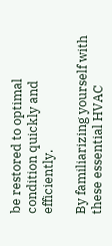be restored to optimal condition quickly and efficiently.

By familiarizing yourself with these essential HVAC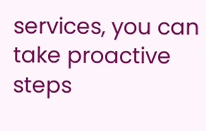services, you can take proactive steps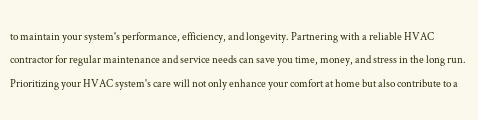to maintain your system's performance, efficiency, and longevity. Partnering with a reliable HVAC contractor for regular maintenance and service needs can save you time, money, and stress in the long run. Prioritizing your HVAC system's care will not only enhance your comfort at home but also contribute to a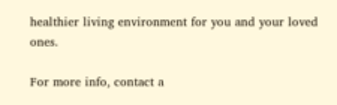healthier living environment for you and your loved ones.

For more info, contact a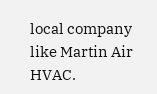local company like Martin Air HVAC.